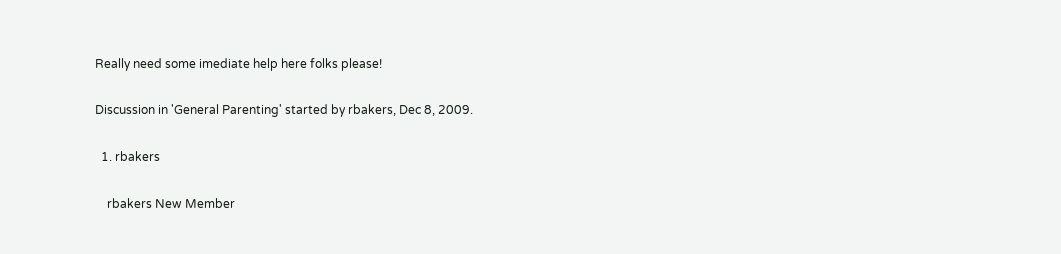Really need some imediate help here folks please!

Discussion in 'General Parenting' started by rbakers, Dec 8, 2009.

  1. rbakers

    rbakers New Member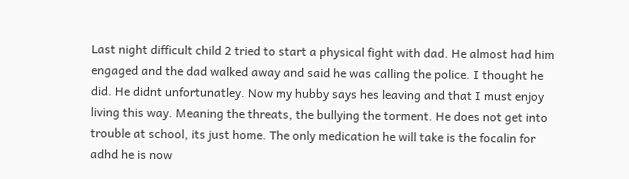Last night difficult child 2 tried to start a physical fight with dad. He almost had him engaged and the dad walked away and said he was calling the police. I thought he did. He didnt unfortunatley. Now my hubby says hes leaving and that I must enjoy living this way. Meaning the threats, the bullying the torment. He does not get into trouble at school, its just home. The only medication he will take is the focalin for adhd he is now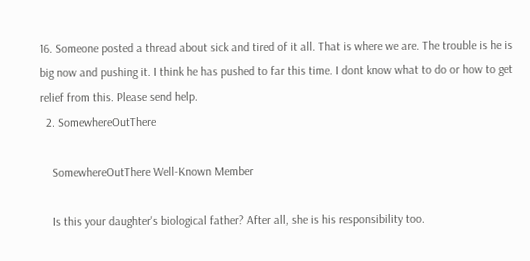16. Someone posted a thread about sick and tired of it all. That is where we are. The trouble is he is big now and pushing it. I think he has pushed to far this time. I dont know what to do or how to get relief from this. Please send help.
  2. SomewhereOutThere

    SomewhereOutThere Well-Known Member

    Is this your daughter's biological father? After all, she is his responsibility too.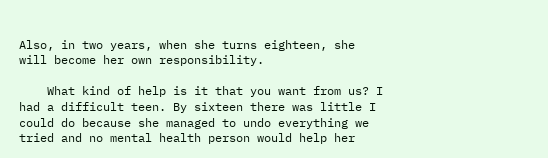Also, in two years, when she turns eighteen, she will become her own responsibility.

    What kind of help is it that you want from us? I had a difficult teen. By sixteen there was little I could do because she managed to undo everything we tried and no mental health person would help her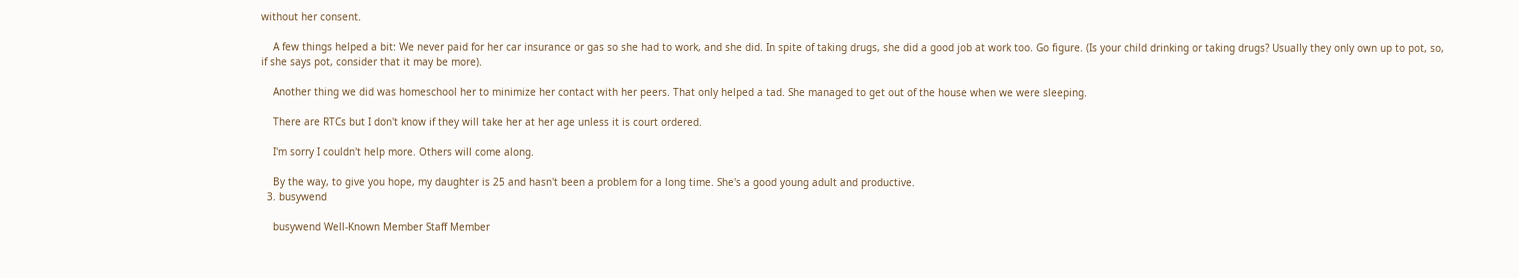without her consent.

    A few things helped a bit: We never paid for her car insurance or gas so she had to work, and she did. In spite of taking drugs, she did a good job at work too. Go figure. (Is your child drinking or taking drugs? Usually they only own up to pot, so, if she says pot, consider that it may be more).

    Another thing we did was homeschool her to minimize her contact with her peers. That only helped a tad. She managed to get out of the house when we were sleeping.

    There are RTCs but I don't know if they will take her at her age unless it is court ordered.

    I'm sorry I couldn't help more. Others will come along.

    By the way, to give you hope, my daughter is 25 and hasn't been a problem for a long time. She's a good young adult and productive.
  3. busywend

    busywend Well-Known Member Staff Member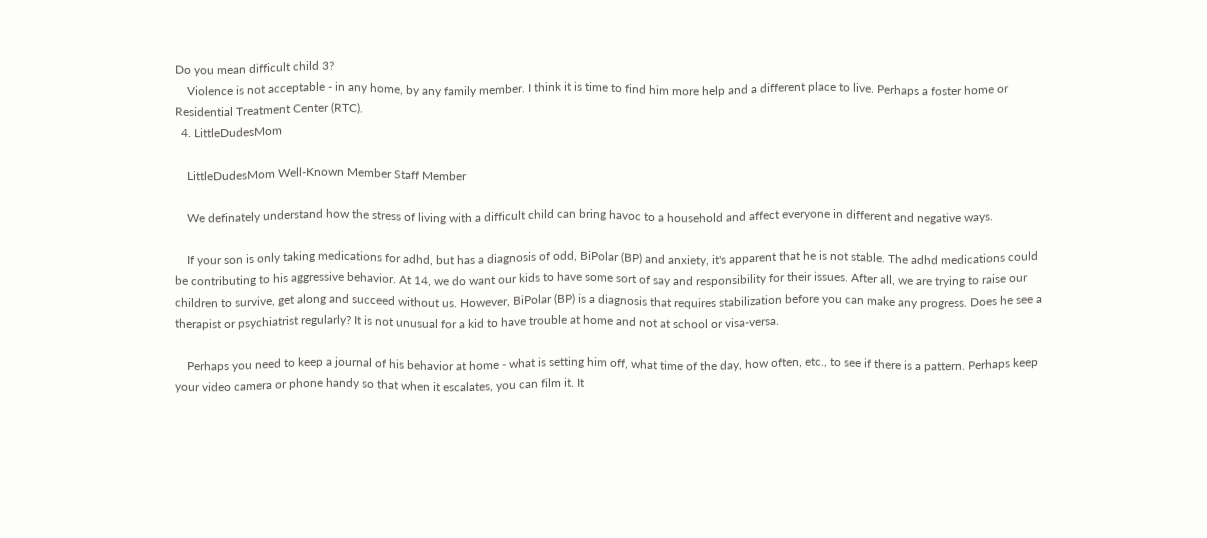Do you mean difficult child 3?
    Violence is not acceptable - in any home, by any family member. I think it is time to find him more help and a different place to live. Perhaps a foster home or Residential Treatment Center (RTC).
  4. LittleDudesMom

    LittleDudesMom Well-Known Member Staff Member

    We definately understand how the stress of living with a difficult child can bring havoc to a household and affect everyone in different and negative ways.

    If your son is only taking medications for adhd, but has a diagnosis of odd, BiPolar (BP) and anxiety, it's apparent that he is not stable. The adhd medications could be contributing to his aggressive behavior. At 14, we do want our kids to have some sort of say and responsibility for their issues. After all, we are trying to raise our children to survive, get along and succeed without us. However, BiPolar (BP) is a diagnosis that requires stabilization before you can make any progress. Does he see a therapist or psychiatrist regularly? It is not unusual for a kid to have trouble at home and not at school or visa-versa.

    Perhaps you need to keep a journal of his behavior at home - what is setting him off, what time of the day, how often, etc., to see if there is a pattern. Perhaps keep your video camera or phone handy so that when it escalates, you can film it. It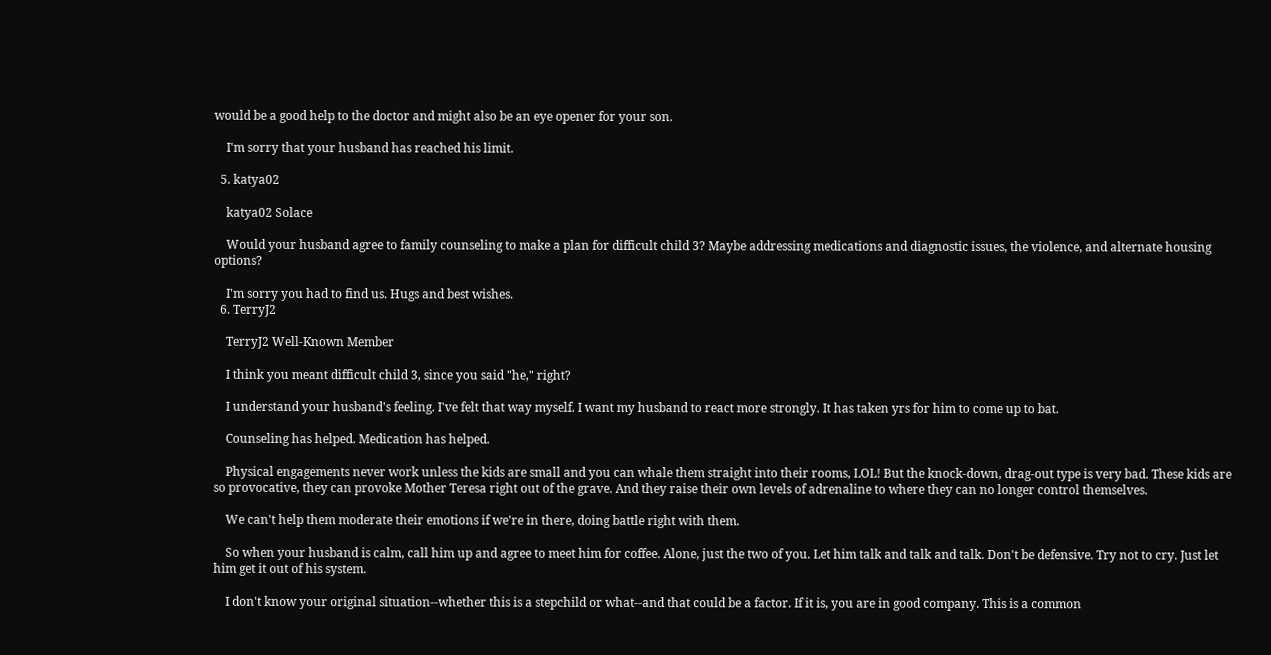would be a good help to the doctor and might also be an eye opener for your son.

    I'm sorry that your husband has reached his limit.

  5. katya02

    katya02 Solace

    Would your husband agree to family counseling to make a plan for difficult child 3? Maybe addressing medications and diagnostic issues, the violence, and alternate housing options?

    I'm sorry you had to find us. Hugs and best wishes.
  6. TerryJ2

    TerryJ2 Well-Known Member

    I think you meant difficult child 3, since you said "he," right?

    I understand your husband's feeling. I've felt that way myself. I want my husband to react more strongly. It has taken yrs for him to come up to bat.

    Counseling has helped. Medication has helped.

    Physical engagements never work unless the kids are small and you can whale them straight into their rooms, LOL! But the knock-down, drag-out type is very bad. These kids are so provocative, they can provoke Mother Teresa right out of the grave. And they raise their own levels of adrenaline to where they can no longer control themselves.

    We can't help them moderate their emotions if we're in there, doing battle right with them.

    So when your husband is calm, call him up and agree to meet him for coffee. Alone, just the two of you. Let him talk and talk and talk. Don't be defensive. Try not to cry. Just let him get it out of his system.

    I don't know your original situation--whether this is a stepchild or what--and that could be a factor. If it is, you are in good company. This is a common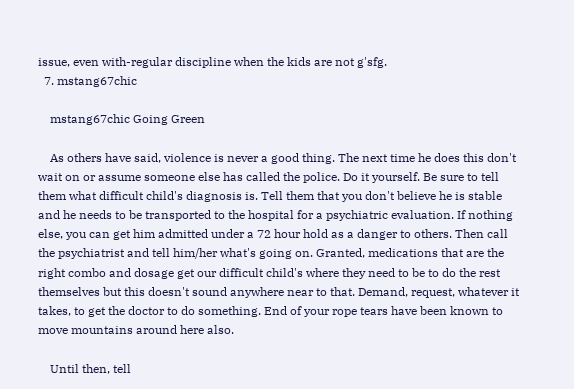issue, even with-regular discipline when the kids are not g'sfg.
  7. mstang67chic

    mstang67chic Going Green

    As others have said, violence is never a good thing. The next time he does this don't wait on or assume someone else has called the police. Do it yourself. Be sure to tell them what difficult child's diagnosis is. Tell them that you don't believe he is stable and he needs to be transported to the hospital for a psychiatric evaluation. If nothing else, you can get him admitted under a 72 hour hold as a danger to others. Then call the psychiatrist and tell him/her what's going on. Granted, medications that are the right combo and dosage get our difficult child's where they need to be to do the rest themselves but this doesn't sound anywhere near to that. Demand, request, whatever it takes, to get the doctor to do something. End of your rope tears have been known to move mountains around here also.

    Until then, tell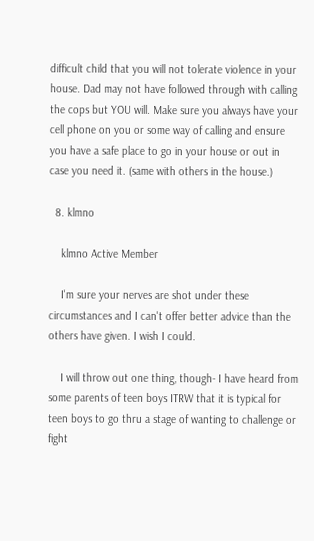difficult child that you will not tolerate violence in your house. Dad may not have followed through with calling the cops but YOU will. Make sure you always have your cell phone on you or some way of calling and ensure you have a safe place to go in your house or out in case you need it. (same with others in the house.)

  8. klmno

    klmno Active Member

    I'm sure your nerves are shot under these circumstances and I can't offer better advice than the others have given. I wish I could.

    I will throw out one thing, though- I have heard from some parents of teen boys ITRW that it is typical for teen boys to go thru a stage of wanting to challenge or fight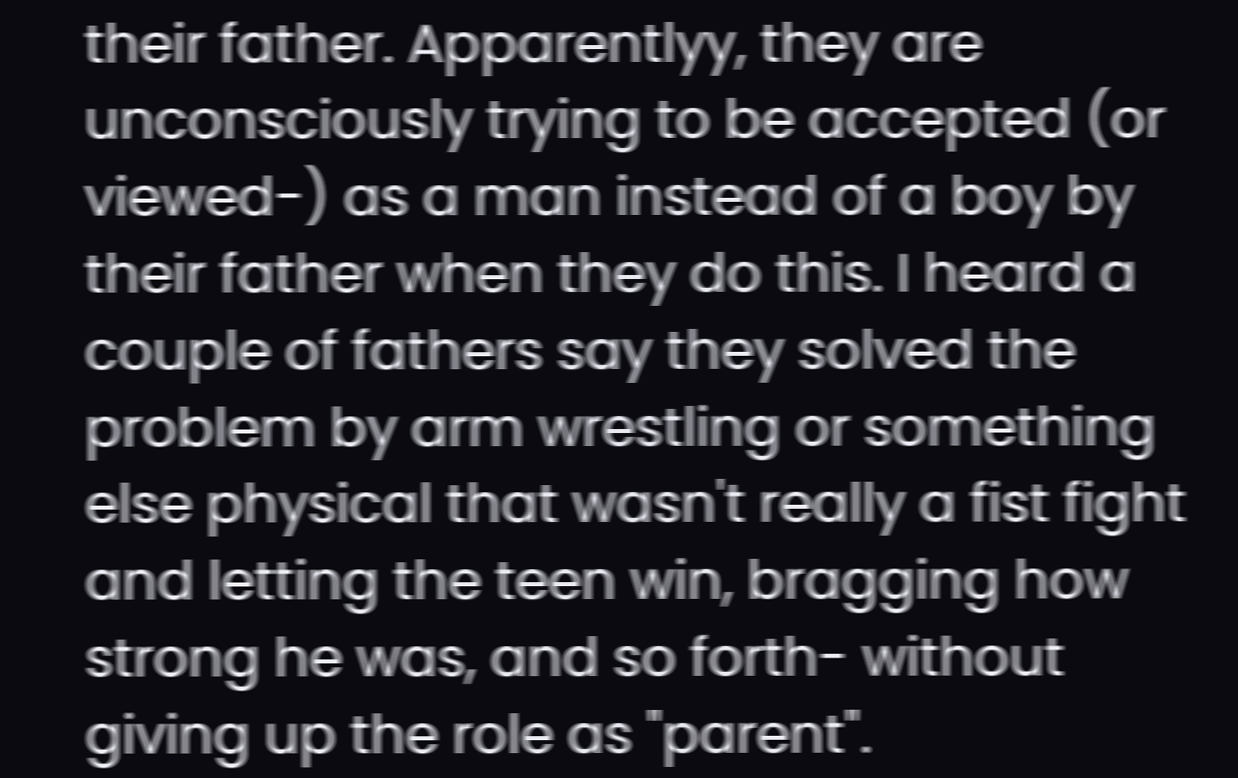their father. Apparentlyy, they are unconsciously trying to be accepted (or viewed-) as a man instead of a boy by their father when they do this. I heard a couple of fathers say they solved the problem by arm wrestling or something else physical that wasn't really a fist fight and letting the teen win, bragging how strong he was, and so forth- without giving up the role as "parent".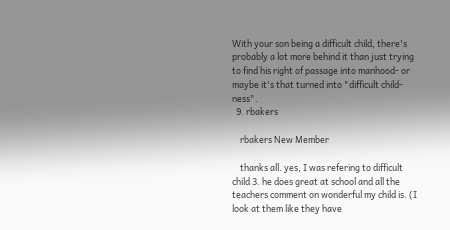With your son being a difficult child, there's probably a lot more behind it than just trying to find his right of passage into manhood- or maybe it's that turned into "difficult child-ness".
  9. rbakers

    rbakers New Member

    thanks all. yes, I was refering to difficult child 3. he does great at school and all the teachers comment on wonderful my child is. (I look at them like they have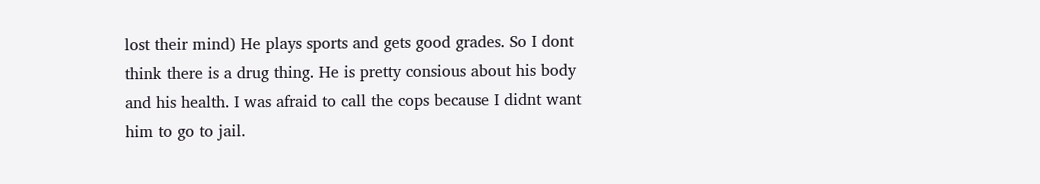lost their mind) He plays sports and gets good grades. So I dont think there is a drug thing. He is pretty consious about his body and his health. I was afraid to call the cops because I didnt want him to go to jail.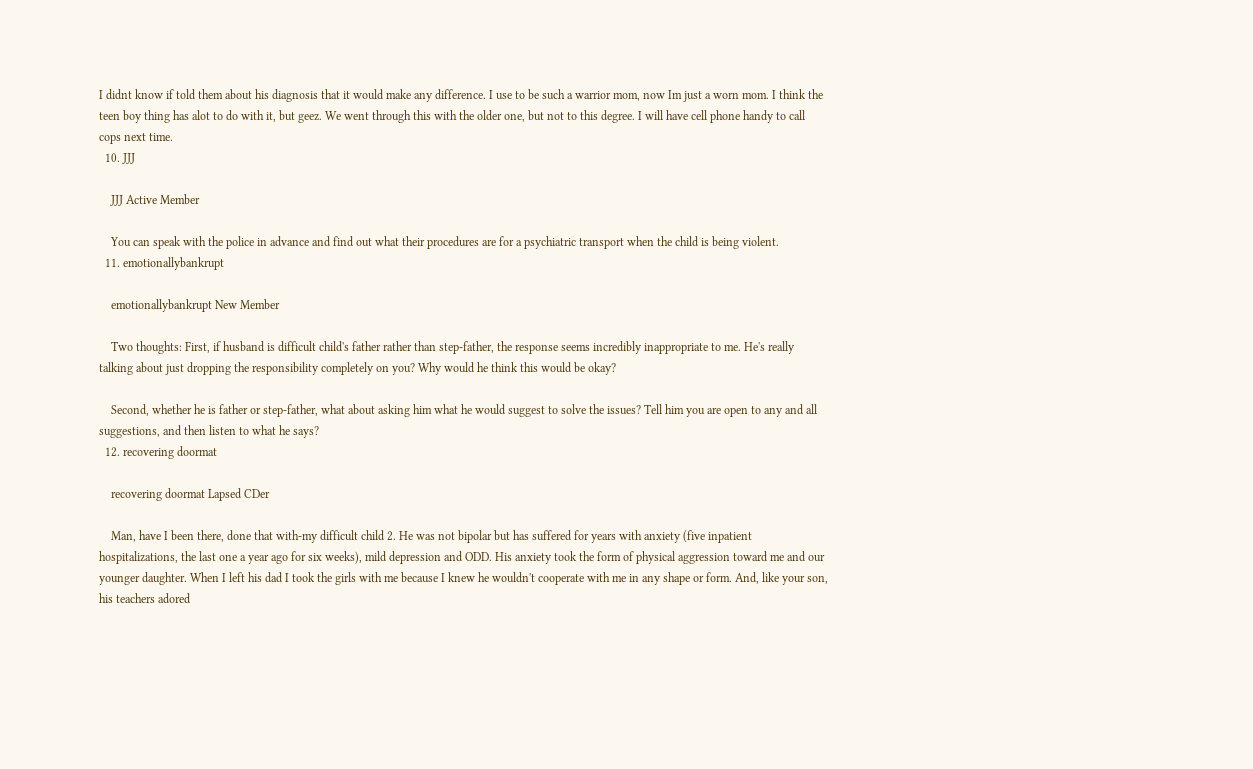I didnt know if told them about his diagnosis that it would make any difference. I use to be such a warrior mom, now Im just a worn mom. I think the teen boy thing has alot to do with it, but geez. We went through this with the older one, but not to this degree. I will have cell phone handy to call cops next time.
  10. JJJ

    JJJ Active Member

    You can speak with the police in advance and find out what their procedures are for a psychiatric transport when the child is being violent.
  11. emotionallybankrupt

    emotionallybankrupt New Member

    Two thoughts: First, if husband is difficult child's father rather than step-father, the response seems incredibly inappropriate to me. He's really talking about just dropping the responsibility completely on you? Why would he think this would be okay?

    Second, whether he is father or step-father, what about asking him what he would suggest to solve the issues? Tell him you are open to any and all suggestions, and then listen to what he says?
  12. recovering doormat

    recovering doormat Lapsed CDer

    Man, have I been there, done that with-my difficult child 2. He was not bipolar but has suffered for years with anxiety (five inpatient hospitalizations, the last one a year ago for six weeks), mild depression and ODD. His anxiety took the form of physical aggression toward me and our younger daughter. When I left his dad I took the girls with me because I knew he wouldn't cooperate with me in any shape or form. And, like your son, his teachers adored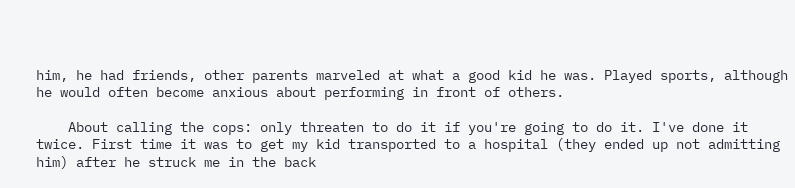him, he had friends, other parents marveled at what a good kid he was. Played sports, although he would often become anxious about performing in front of others.

    About calling the cops: only threaten to do it if you're going to do it. I've done it twice. First time it was to get my kid transported to a hospital (they ended up not admitting him) after he struck me in the back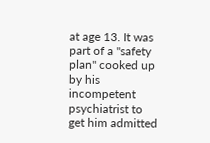at age 13. It was part of a "safety plan" cooked up by his incompetent psychiatrist to get him admitted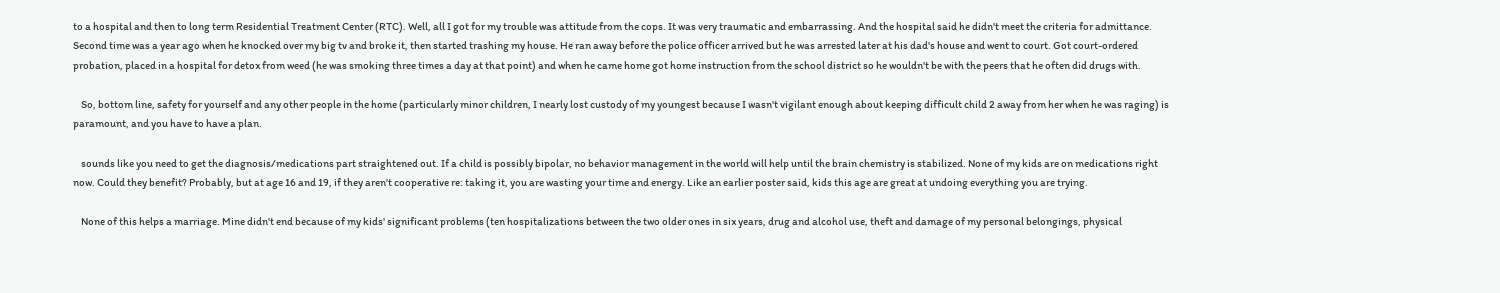to a hospital and then to long term Residential Treatment Center (RTC). Well, all I got for my trouble was attitude from the cops. It was very traumatic and embarrassing. And the hospital said he didn't meet the criteria for admittance. Second time was a year ago when he knocked over my big tv and broke it, then started trashing my house. He ran away before the police officer arrived but he was arrested later at his dad's house and went to court. Got court-ordered probation, placed in a hospital for detox from weed (he was smoking three times a day at that point) and when he came home got home instruction from the school district so he wouldn't be with the peers that he often did drugs with.

    So, bottom line, safety for yourself and any other people in the home (particularly minor children, I nearly lost custody of my youngest because I wasn't vigilant enough about keeping difficult child 2 away from her when he was raging) is paramount, and you have to have a plan.

    sounds like you need to get the diagnosis/medications part straightened out. If a child is possibly bipolar, no behavior management in the world will help until the brain chemistry is stabilized. None of my kids are on medications right now. Could they benefit? Probably, but at age 16 and 19, if they aren't cooperative re: taking it, you are wasting your time and energy. Like an earlier poster said, kids this age are great at undoing everything you are trying.

    None of this helps a marriage. Mine didn't end because of my kids' significant problems (ten hospitalizations between the two older ones in six years, drug and alcohol use, theft and damage of my personal belongings, physical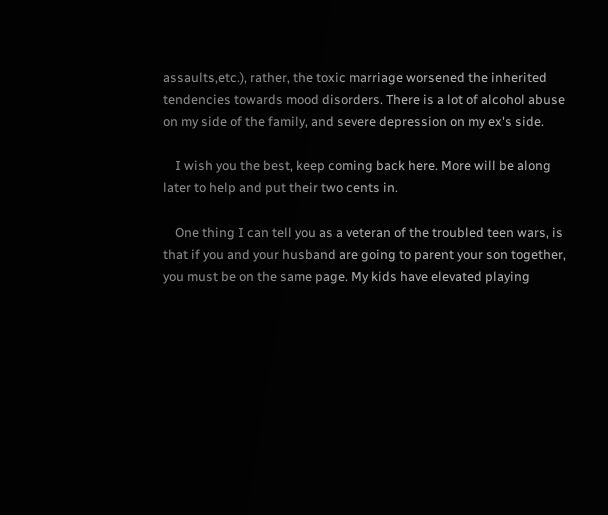assaults,etc.), rather, the toxic marriage worsened the inherited tendencies towards mood disorders. There is a lot of alcohol abuse on my side of the family, and severe depression on my ex's side.

    I wish you the best, keep coming back here. More will be along later to help and put their two cents in.

    One thing I can tell you as a veteran of the troubled teen wars, is that if you and your husband are going to parent your son together, you must be on the same page. My kids have elevated playing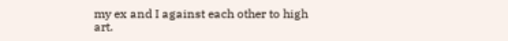my ex and I against each other to high art.